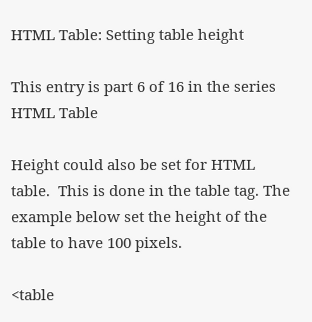HTML Table: Setting table height

This entry is part 6 of 16 in the series HTML Table

Height could also be set for HTML table.  This is done in the table tag. The example below set the height of the table to have 100 pixels.

<table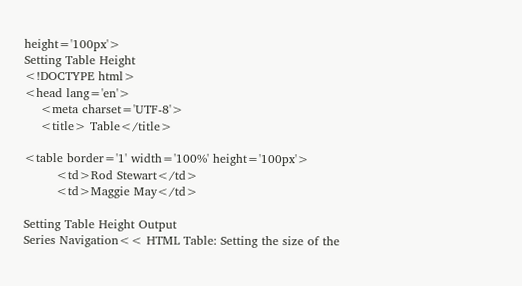height='100px'>
Setting Table Height
<!DOCTYPE html>
<head lang='en'>
    <meta charset='UTF-8'>
    <title> Table</title>

<table border='1' width='100%' height='100px'>
        <td>Rod Stewart</td>
        <td>Maggie May</td>

Setting Table Height Output
Series Navigation<< HTML Table: Setting the size of the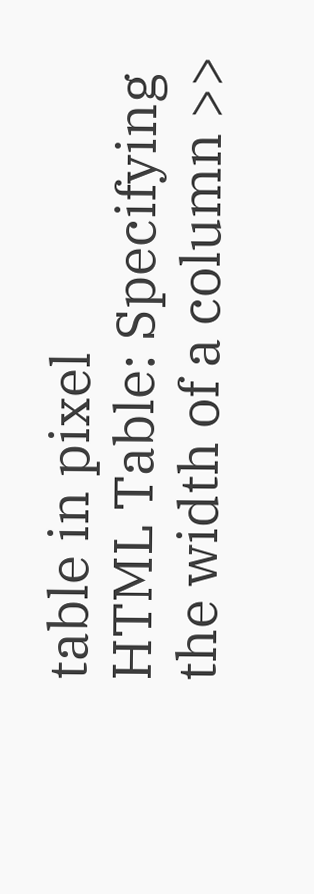table in pixel
HTML Table: Specifying the width of a column >>